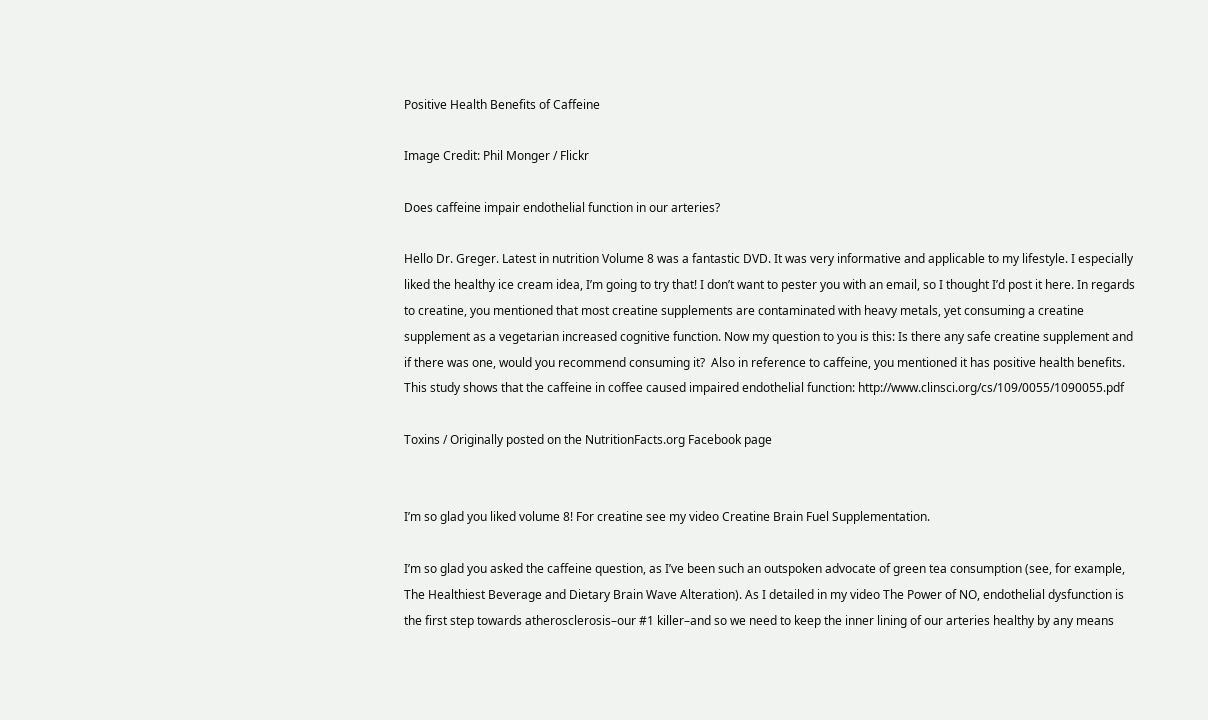Positive Health Benefits of Caffeine

Image Credit: Phil Monger / Flickr

Does caffeine impair endothelial function in our arteries?

Hello Dr. Greger. Latest in nutrition Volume 8 was a fantastic DVD. It was very informative and applicable to my lifestyle. I especially liked the healthy ice cream idea, I’m going to try that! I don’t want to pester you with an email, so I thought I’d post it here. In regards to creatine, you mentioned that most creatine supplements are contaminated with heavy metals, yet consuming a creatine supplement as a vegetarian increased cognitive function. Now my question to you is this: Is there any safe creatine supplement and if there was one, would you recommend consuming it?  Also in reference to caffeine, you mentioned it has positive health benefits. This study shows that the caffeine in coffee caused impaired endothelial function: http://www.clinsci.org/cs/109/0055/1090055.pdf

Toxins / Originally posted on the NutritionFacts.org Facebook page


I’m so glad you liked volume 8! For creatine see my video Creatine Brain Fuel Supplementation.

I’m so glad you asked the caffeine question, as I’ve been such an outspoken advocate of green tea consumption (see, for example, The Healthiest Beverage and Dietary Brain Wave Alteration). As I detailed in my video The Power of NO, endothelial dysfunction is the first step towards atherosclerosis–our #1 killer–and so we need to keep the inner lining of our arteries healthy by any means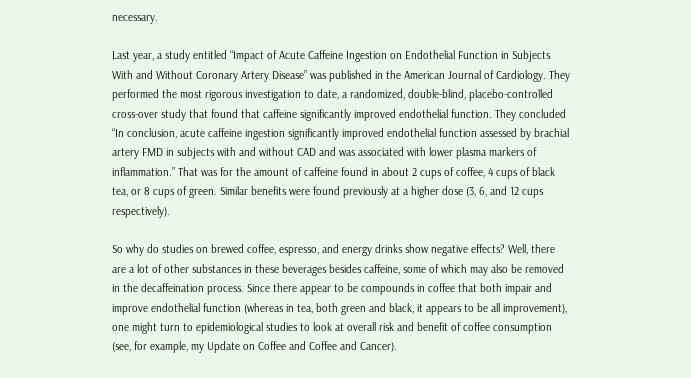necessary.

Last year, a study entitled “Impact of Acute Caffeine Ingestion on Endothelial Function in Subjects With and Without Coronary Artery Disease” was published in the American Journal of Cardiology. They performed the most rigorous investigation to date, a randomized, double-blind, placebo-controlled cross-over study that found that caffeine significantly improved endothelial function. They concluded “In conclusion, acute caffeine ingestion significantly improved endothelial function assessed by brachial artery FMD in subjects with and without CAD and was associated with lower plasma markers of inflammation.” That was for the amount of caffeine found in about 2 cups of coffee, 4 cups of black tea, or 8 cups of green. Similar benefits were found previously at a higher dose (3, 6, and 12 cups respectively).

So why do studies on brewed coffee, espresso, and energy drinks show negative effects? Well, there are a lot of other substances in these beverages besides caffeine, some of which may also be removed in the decaffeination process. Since there appear to be compounds in coffee that both impair and improve endothelial function (whereas in tea, both green and black, it appears to be all improvement), one might turn to epidemiological studies to look at overall risk and benefit of coffee consumption (see, for example, my Update on Coffee and Coffee and Cancer).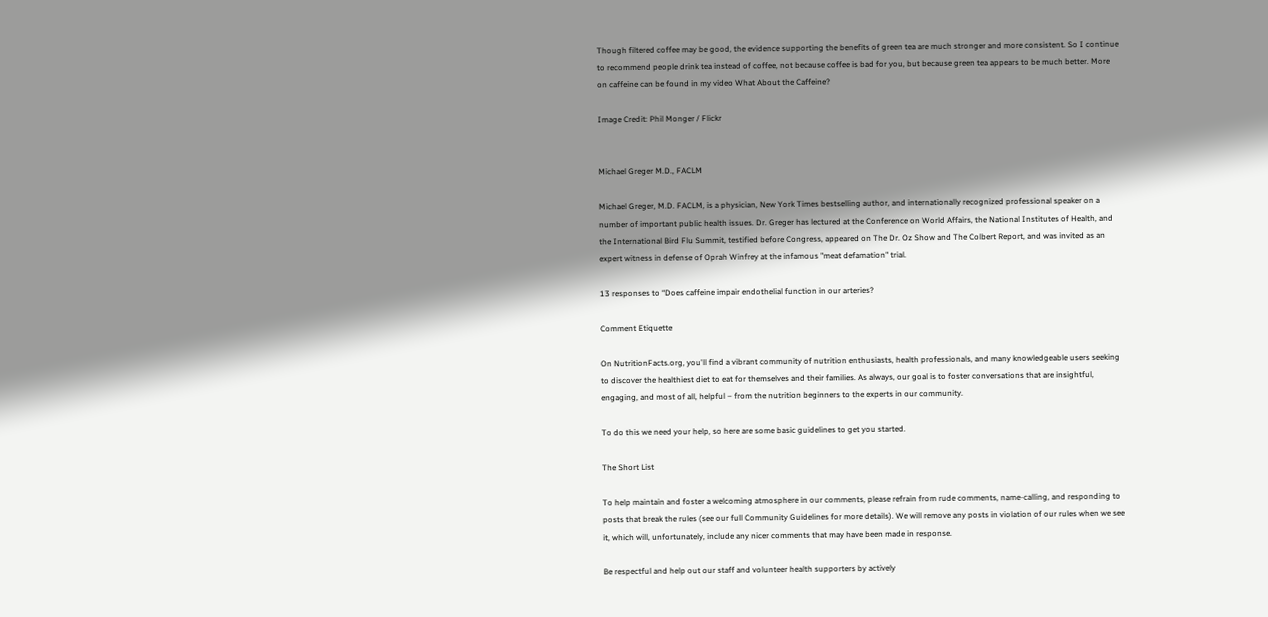Though filtered coffee may be good, the evidence supporting the benefits of green tea are much stronger and more consistent. So I continue to recommend people drink tea instead of coffee, not because coffee is bad for you, but because green tea appears to be much better. More on caffeine can be found in my video What About the Caffeine?

Image Credit: Phil Monger / Flickr


Michael Greger M.D., FACLM

Michael Greger, M.D. FACLM, is a physician, New York Times bestselling author, and internationally recognized professional speaker on a number of important public health issues. Dr. Greger has lectured at the Conference on World Affairs, the National Institutes of Health, and the International Bird Flu Summit, testified before Congress, appeared on The Dr. Oz Show and The Colbert Report, and was invited as an expert witness in defense of Oprah Winfrey at the infamous "meat defamation" trial.

13 responses to “Does caffeine impair endothelial function in our arteries?

Comment Etiquette

On NutritionFacts.org, you'll find a vibrant community of nutrition enthusiasts, health professionals, and many knowledgeable users seeking to discover the healthiest diet to eat for themselves and their families. As always, our goal is to foster conversations that are insightful, engaging, and most of all, helpful – from the nutrition beginners to the experts in our community.

To do this we need your help, so here are some basic guidelines to get you started.

The Short List

To help maintain and foster a welcoming atmosphere in our comments, please refrain from rude comments, name-calling, and responding to posts that break the rules (see our full Community Guidelines for more details). We will remove any posts in violation of our rules when we see it, which will, unfortunately, include any nicer comments that may have been made in response.

Be respectful and help out our staff and volunteer health supporters by actively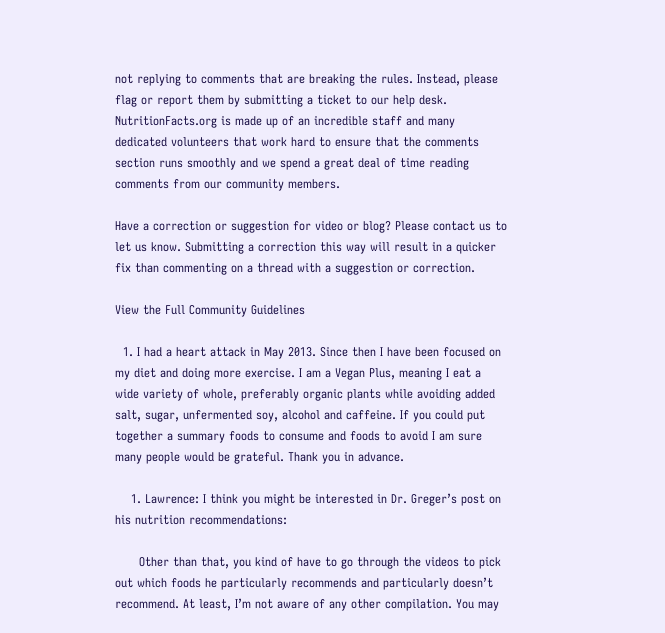not replying to comments that are breaking the rules. Instead, please flag or report them by submitting a ticket to our help desk. NutritionFacts.org is made up of an incredible staff and many dedicated volunteers that work hard to ensure that the comments section runs smoothly and we spend a great deal of time reading comments from our community members.

Have a correction or suggestion for video or blog? Please contact us to let us know. Submitting a correction this way will result in a quicker fix than commenting on a thread with a suggestion or correction.

View the Full Community Guidelines

  1. I had a heart attack in May 2013. Since then I have been focused on my diet and doing more exercise. I am a Vegan Plus, meaning I eat a wide variety of whole, preferably organic plants while avoiding added salt, sugar, unfermented soy, alcohol and caffeine. If you could put together a summary foods to consume and foods to avoid I am sure many people would be grateful. Thank you in advance.

    1. Lawrence: I think you might be interested in Dr. Greger’s post on his nutrition recommendations:

      Other than that, you kind of have to go through the videos to pick out which foods he particularly recommends and particularly doesn’t recommend. At least, I’m not aware of any other compilation. You may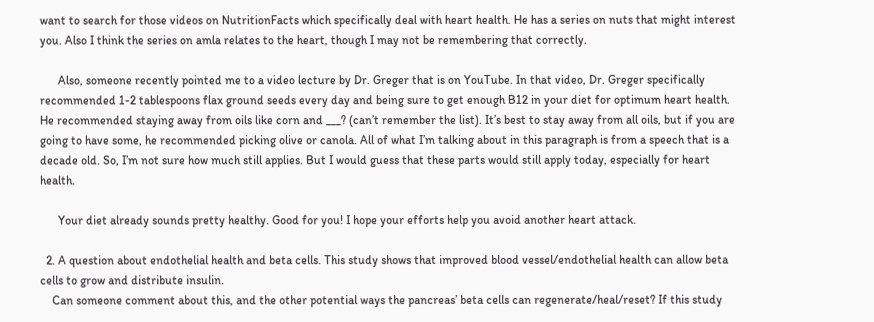want to search for those videos on NutritionFacts which specifically deal with heart health. He has a series on nuts that might interest you. Also I think the series on amla relates to the heart, though I may not be remembering that correctly.

      Also, someone recently pointed me to a video lecture by Dr. Greger that is on YouTube. In that video, Dr. Greger specifically recommended 1-2 tablespoons flax ground seeds every day and being sure to get enough B12 in your diet for optimum heart health. He recommended staying away from oils like corn and ___? (can’t remember the list). It’s best to stay away from all oils, but if you are going to have some, he recommended picking olive or canola. All of what I’m talking about in this paragraph is from a speech that is a decade old. So, I’m not sure how much still applies. But I would guess that these parts would still apply today, especially for heart health.

      Your diet already sounds pretty healthy. Good for you! I hope your efforts help you avoid another heart attack.

  2. A question about endothelial health and beta cells. This study shows that improved blood vessel/endothelial health can allow beta cells to grow and distribute insulin.
    Can someone comment about this, and the other potential ways the pancreas’ beta cells can regenerate/heal/reset? If this study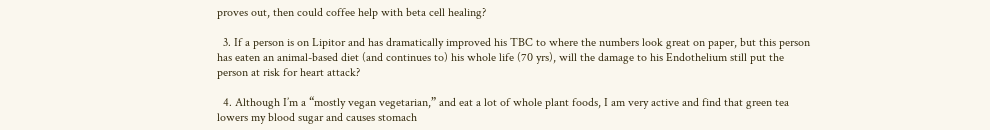proves out, then could coffee help with beta cell healing?

  3. If a person is on Lipitor and has dramatically improved his TBC to where the numbers look great on paper, but this person has eaten an animal-based diet (and continues to) his whole life (70 yrs), will the damage to his Endothelium still put the person at risk for heart attack?

  4. Although I’m a “mostly vegan vegetarian,” and eat a lot of whole plant foods, I am very active and find that green tea lowers my blood sugar and causes stomach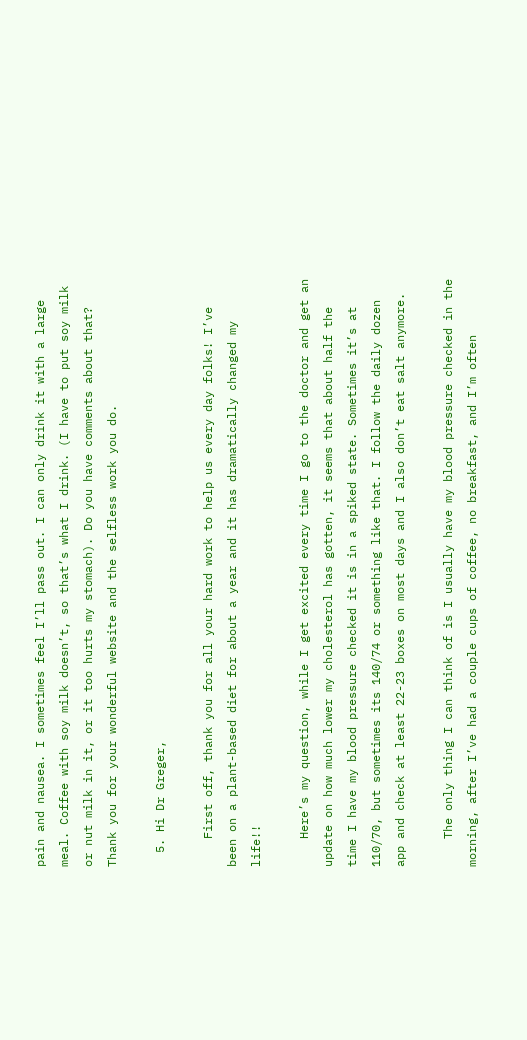pain and nausea. I sometimes feel I’ll pass out. I can only drink it with a large meal. Coffee with soy milk doesn’t, so that’s what I drink. (I have to put soy milk or nut milk in it, or it too hurts my stomach). Do you have comments about that? Thank you for your wonderful website and the selfless work you do.

  5. Hi Dr Greger,

    First off, thank you for all your hard work to help us every day folks! I’ve been on a plant-based diet for about a year and it has dramatically changed my life!!

    Here’s my question, while I get excited every time I go to the doctor and get an update on how much lower my cholesterol has gotten, it seems that about half the time I have my blood pressure checked it is in a spiked state. Sometimes it’s at 110/70, but sometimes its 140/74 or something like that. I follow the daily dozen app and check at least 22-23 boxes on most days and I also don’t eat salt anymore.

    The only thing I can think of is I usually have my blood pressure checked in the morning, after I’ve had a couple cups of coffee, no breakfast, and I’m often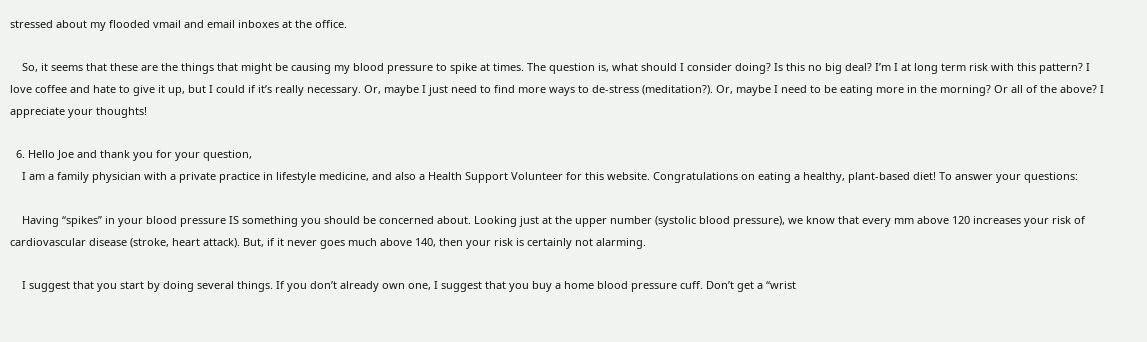stressed about my flooded vmail and email inboxes at the office.

    So, it seems that these are the things that might be causing my blood pressure to spike at times. The question is, what should I consider doing? Is this no big deal? I’m I at long term risk with this pattern? I love coffee and hate to give it up, but I could if it’s really necessary. Or, maybe I just need to find more ways to de-stress (meditation?). Or, maybe I need to be eating more in the morning? Or all of the above? I appreciate your thoughts!

  6. Hello Joe and thank you for your question,
    I am a family physician with a private practice in lifestyle medicine, and also a Health Support Volunteer for this website. Congratulations on eating a healthy, plant-based diet! To answer your questions:

    Having “spikes” in your blood pressure IS something you should be concerned about. Looking just at the upper number (systolic blood pressure), we know that every mm above 120 increases your risk of cardiovascular disease (stroke, heart attack). But, if it never goes much above 140, then your risk is certainly not alarming.

    I suggest that you start by doing several things. If you don’t already own one, I suggest that you buy a home blood pressure cuff. Don’t get a “wrist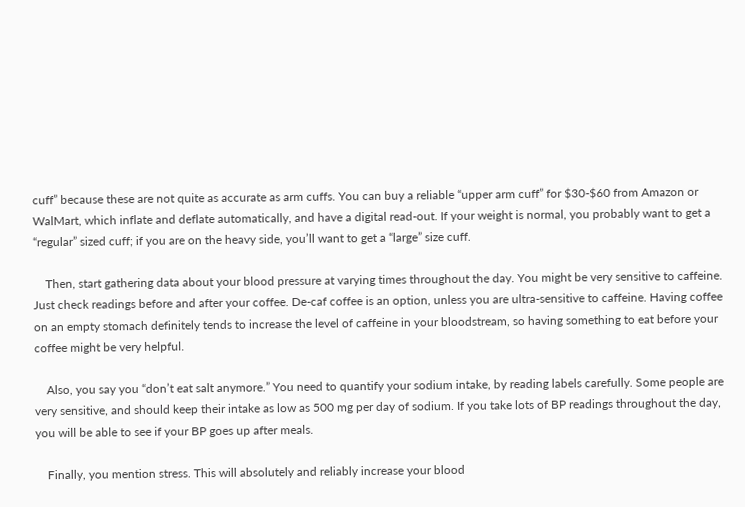cuff” because these are not quite as accurate as arm cuffs. You can buy a reliable “upper arm cuff” for $30-$60 from Amazon or WalMart, which inflate and deflate automatically, and have a digital read-out. If your weight is normal, you probably want to get a “regular” sized cuff; if you are on the heavy side, you’ll want to get a “large” size cuff.

    Then, start gathering data about your blood pressure at varying times throughout the day. You might be very sensitive to caffeine. Just check readings before and after your coffee. De-caf coffee is an option, unless you are ultra-sensitive to caffeine. Having coffee on an empty stomach definitely tends to increase the level of caffeine in your bloodstream, so having something to eat before your coffee might be very helpful.

    Also, you say you “don’t eat salt anymore.” You need to quantify your sodium intake, by reading labels carefully. Some people are very sensitive, and should keep their intake as low as 500 mg per day of sodium. If you take lots of BP readings throughout the day, you will be able to see if your BP goes up after meals.

    Finally, you mention stress. This will absolutely and reliably increase your blood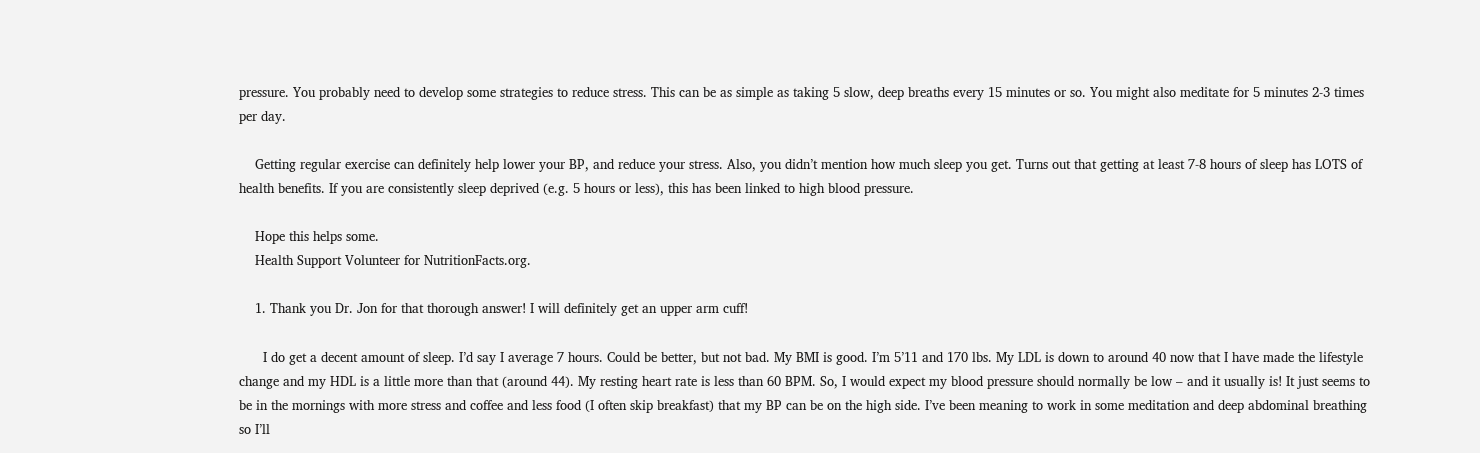pressure. You probably need to develop some strategies to reduce stress. This can be as simple as taking 5 slow, deep breaths every 15 minutes or so. You might also meditate for 5 minutes 2-3 times per day.

    Getting regular exercise can definitely help lower your BP, and reduce your stress. Also, you didn’t mention how much sleep you get. Turns out that getting at least 7-8 hours of sleep has LOTS of health benefits. If you are consistently sleep deprived (e.g. 5 hours or less), this has been linked to high blood pressure.

    Hope this helps some.
    Health Support Volunteer for NutritionFacts.org.

    1. Thank you Dr. Jon for that thorough answer! I will definitely get an upper arm cuff!

      I do get a decent amount of sleep. I’d say I average 7 hours. Could be better, but not bad. My BMI is good. I’m 5’11 and 170 lbs. My LDL is down to around 40 now that I have made the lifestyle change and my HDL is a little more than that (around 44). My resting heart rate is less than 60 BPM. So, I would expect my blood pressure should normally be low – and it usually is! It just seems to be in the mornings with more stress and coffee and less food (I often skip breakfast) that my BP can be on the high side. I’ve been meaning to work in some meditation and deep abdominal breathing so I’ll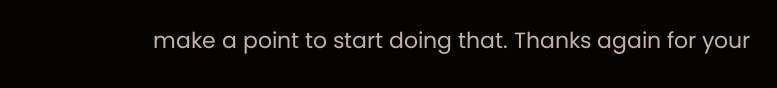make a point to start doing that. Thanks again for your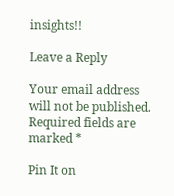insights!!

Leave a Reply

Your email address will not be published. Required fields are marked *

Pin It on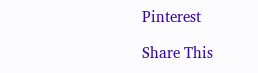Pinterest

Share This